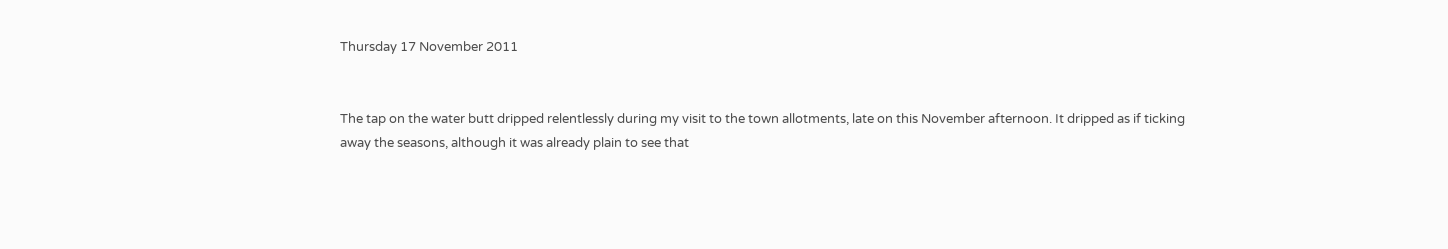Thursday 17 November 2011


The tap on the water butt dripped relentlessly during my visit to the town allotments, late on this November afternoon. It dripped as if ticking away the seasons, although it was already plain to see that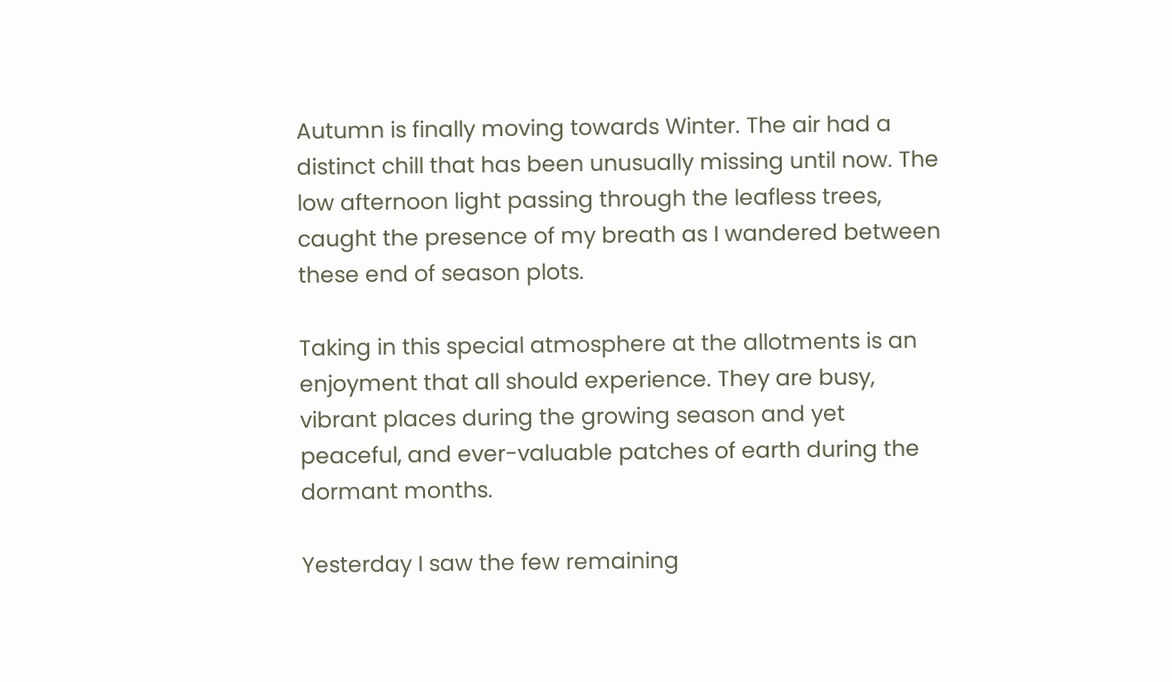Autumn is finally moving towards Winter. The air had a distinct chill that has been unusually missing until now. The low afternoon light passing through the leafless trees, caught the presence of my breath as I wandered between these end of season plots.

Taking in this special atmosphere at the allotments is an enjoyment that all should experience. They are busy, vibrant places during the growing season and yet peaceful, and ever-valuable patches of earth during the dormant months.

Yesterday I saw the few remaining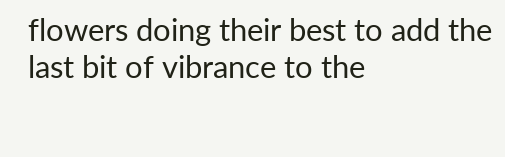flowers doing their best to add the last bit of vibrance to the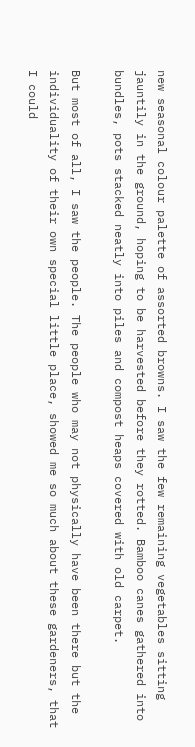new seasonal colour palette of assorted browns. I saw the few remaining vegetables sitting jauntily in the ground, hoping to be harvested before they rotted. Bamboo canes gathered into bundles, pots stacked neatly into piles and compost heaps covered with old carpet.

But most of all, I saw the people. The people who may not physically have been there but the individuality of their own special little place, showed me so much about these gardeners, that I could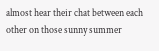almost hear their chat between each other on those sunny summer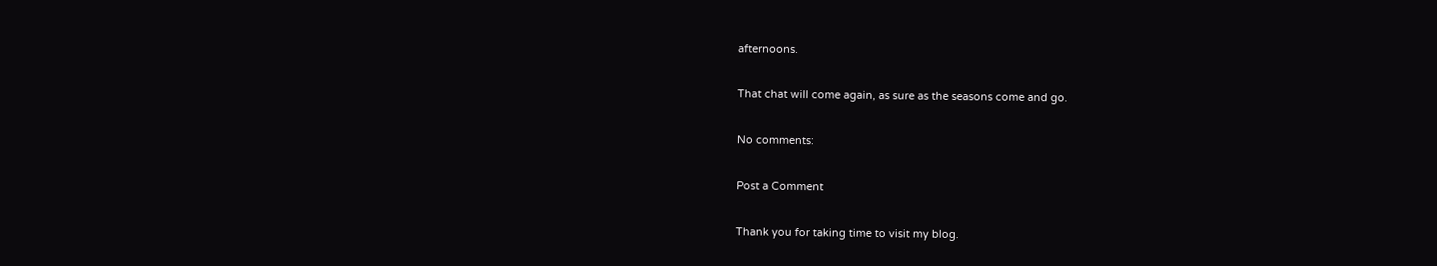afternoons.

That chat will come again, as sure as the seasons come and go.

No comments:

Post a Comment

Thank you for taking time to visit my blog.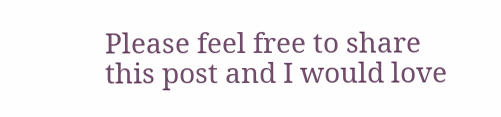Please feel free to share this post and I would love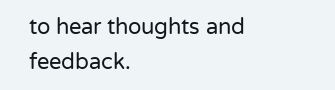to hear thoughts and feedback.